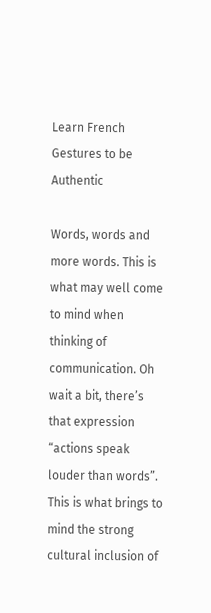Learn French Gestures to be Authentic

Words, words and more words. This is what may well come to mind when thinking of communication. Oh wait a bit, there’s that expression “actions speak louder than words”. This is what brings to mind the strong cultural inclusion of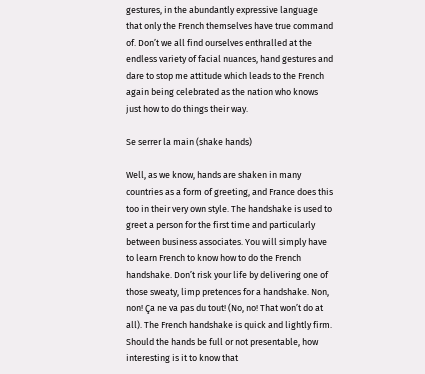gestures, in the abundantly expressive language that only the French themselves have true command of. Don’t we all find ourselves enthralled at the endless variety of facial nuances, hand gestures and dare to stop me attitude which leads to the French again being celebrated as the nation who knows just how to do things their way.

Se serrer la main (shake hands)

Well, as we know, hands are shaken in many countries as a form of greeting, and France does this too in their very own style. The handshake is used to greet a person for the first time and particularly between business associates. You will simply have to learn French to know how to do the French handshake. Don’t risk your life by delivering one of those sweaty, limp pretences for a handshake. Non, non! Ça ne va pas du tout! (No, no! That won’t do at all). The French handshake is quick and lightly firm. Should the hands be full or not presentable, how interesting is it to know that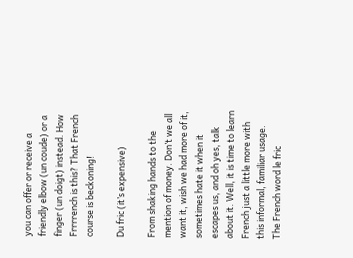you can offer or receive a friendly elbow (un coude) or a finger (un doigt) instead. How Frrrrench is this? That French course is beckoning!

Du fric (it’s expensive)

From shaking hands to the mention of money. Don’t we all want it, wish we had more of it, sometimes hate it when it escapes us, and oh yes, talk about it. Well, it is time to learn French just a little more with this informal, familiar usage. The French word le fric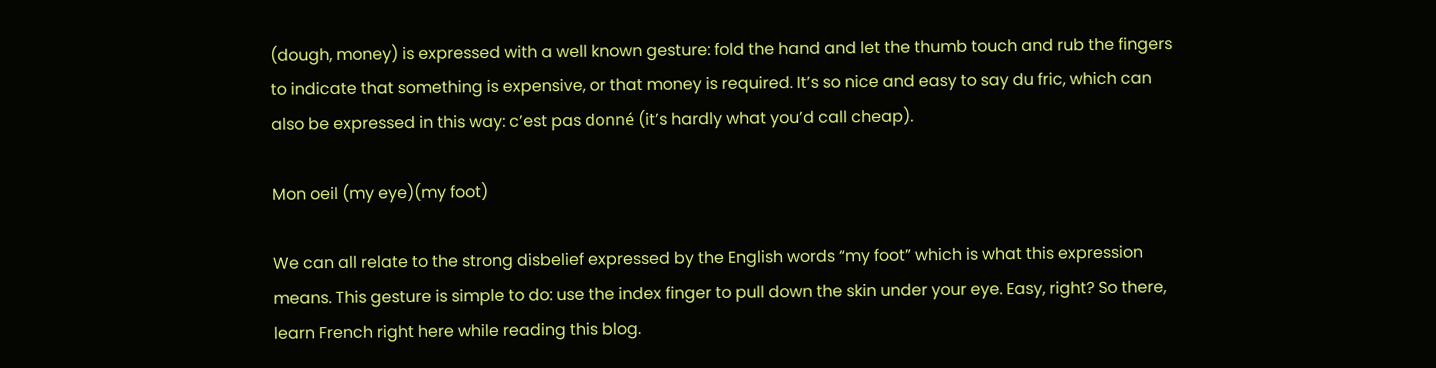(dough, money) is expressed with a well known gesture: fold the hand and let the thumb touch and rub the fingers to indicate that something is expensive, or that money is required. It’s so nice and easy to say du fric, which can also be expressed in this way: c’est pas donné (it’s hardly what you’d call cheap).

Mon oeil (my eye)(my foot)

We can all relate to the strong disbelief expressed by the English words “my foot” which is what this expression means. This gesture is simple to do: use the index finger to pull down the skin under your eye. Easy, right? So there, learn French right here while reading this blog.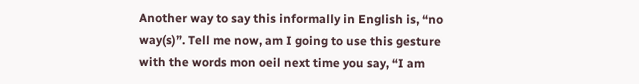Another way to say this informally in English is, “no way(s)”. Tell me now, am I going to use this gesture with the words mon oeil next time you say, “I am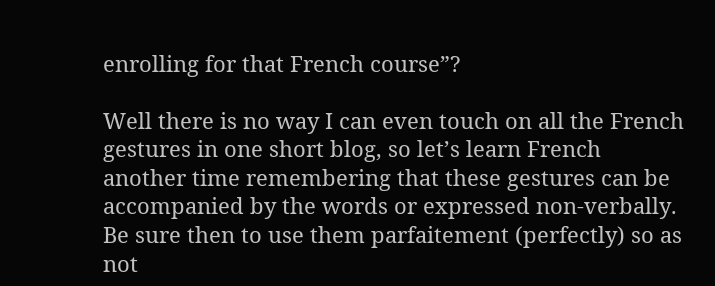enrolling for that French course”?

Well there is no way I can even touch on all the French gestures in one short blog, so let’s learn French another time remembering that these gestures can be accompanied by the words or expressed non-verbally. Be sure then to use them parfaitement (perfectly) so as not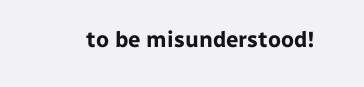to be misunderstood!